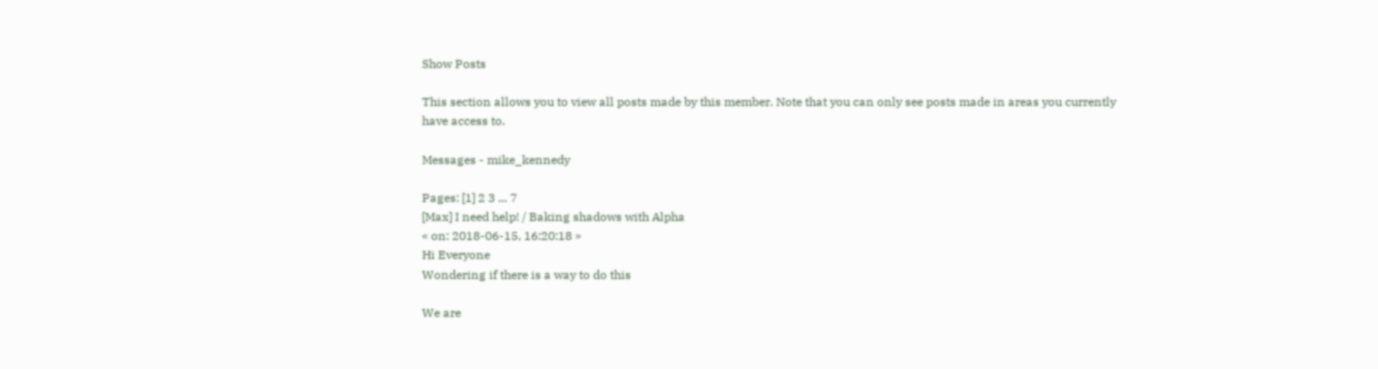Show Posts

This section allows you to view all posts made by this member. Note that you can only see posts made in areas you currently have access to.

Messages - mike_kennedy

Pages: [1] 2 3 ... 7
[Max] I need help! / Baking shadows with Alpha
« on: 2018-06-15, 16:20:18 »
Hi Everyone
Wondering if there is a way to do this

We are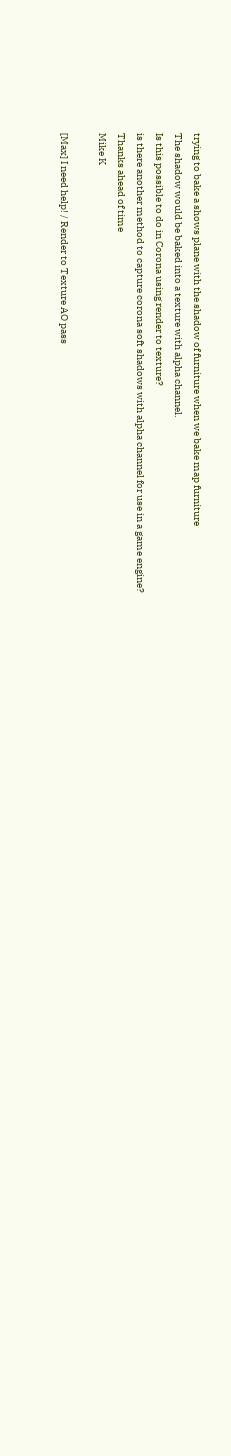trying to bake a shows plane with the shadow of furniture when we bake map furniture
The shadow would be baked into a texture with alpha channel.
Is this possible to do in Corona using render to texture?
is there another method to capture corona soft shadows with alpha channel for use in a game engine?
Thanks ahead of time
Mike K

[Max] I need help! / Render to Texture AO pass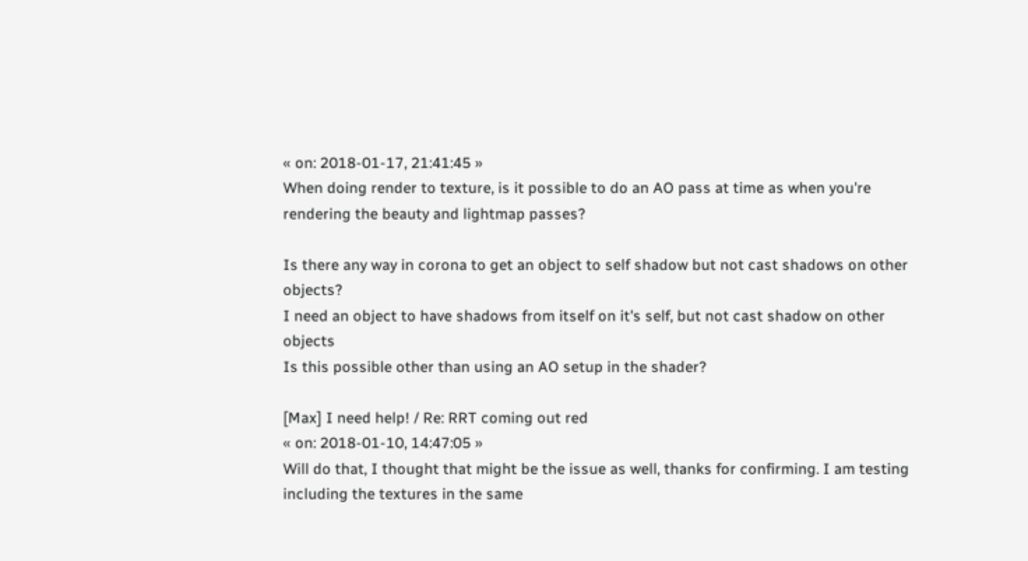« on: 2018-01-17, 21:41:45 »
When doing render to texture, is it possible to do an AO pass at time as when you're rendering the beauty and lightmap passes?

Is there any way in corona to get an object to self shadow but not cast shadows on other objects?
I need an object to have shadows from itself on it's self, but not cast shadow on other objects
Is this possible other than using an AO setup in the shader?

[Max] I need help! / Re: RRT coming out red
« on: 2018-01-10, 14:47:05 »
Will do that, I thought that might be the issue as well, thanks for confirming. I am testing  including the textures in the same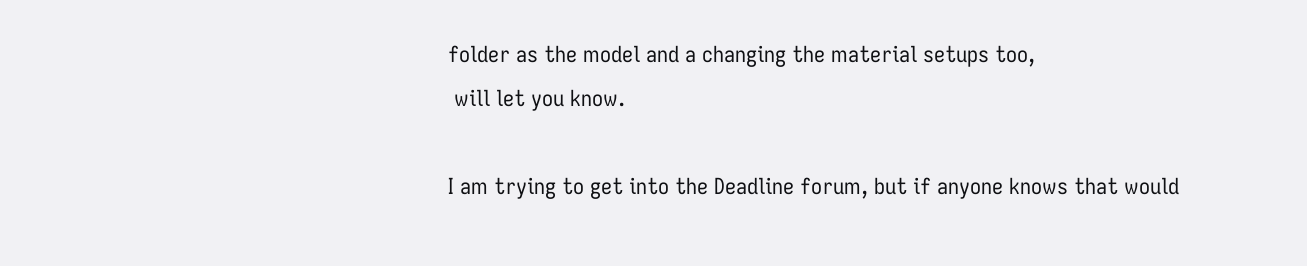folder as the model and a changing the material setups too,
 will let you know.

I am trying to get into the Deadline forum, but if anyone knows that would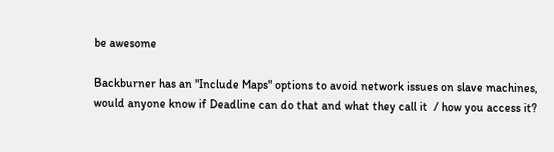be awesome

Backburner has an "Include Maps" options to avoid network issues on slave machines, would anyone know if Deadline can do that and what they call it  / how you access it?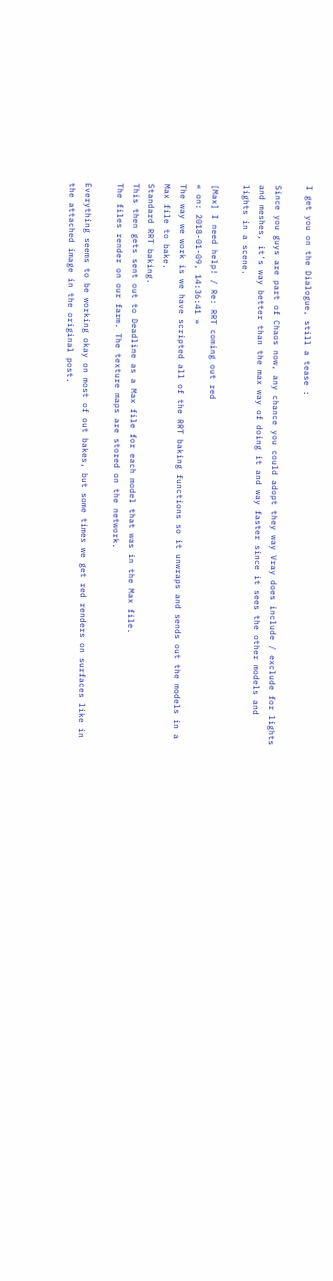I get you on the Dialogue, still a tease :

Since you guys are part of Chaos now, any chance you could adopt they way Vray does include / exclude for lights and meshes, it's way better than the max way of doing it and way faster since it sees the other models and lights in a scene.

[Max] I need help! / Re: RRT coming out red
« on: 2018-01-09, 14:36:41 »
The way we work is we have scripted all of the RRT baking functions so it unwraps and sends out the models in a Max file to bake.
Standard RRT baking.
This then gets sent out to Deadline as a Max file for each model that was in the Max file.
The files render on our farm. The texture maps are stored on the network.

Everything seems to be working okay on most of out bakes, but some times we get red renders on surfaces like in the attached image in the original post.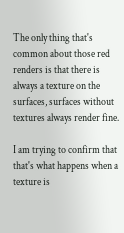The only thing that's common about those red renders is that there is always a texture on the surfaces, surfaces without textures always render fine.

I am trying to confirm that that's what happens when a texture is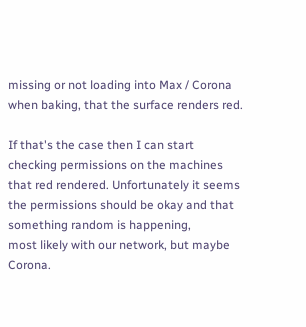missing or not loading into Max / Corona when baking, that the surface renders red.

If that's the case then I can start checking permissions on the machines that red rendered. Unfortunately it seems the permissions should be okay and that something random is happening,
most likely with our network, but maybe Corona.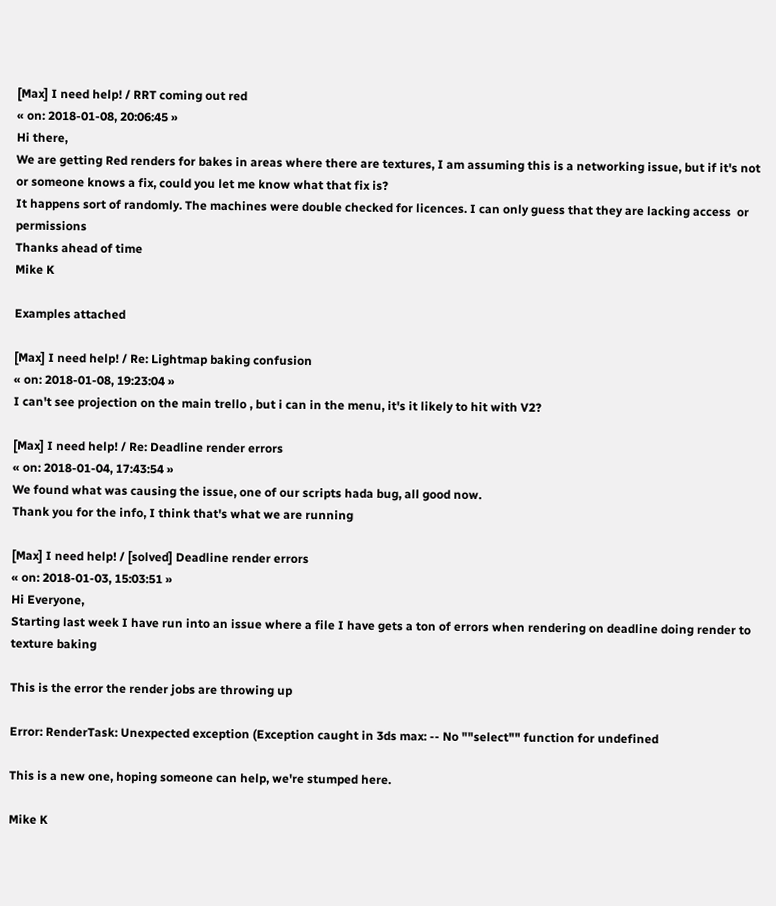[Max] I need help! / RRT coming out red
« on: 2018-01-08, 20:06:45 »
Hi there,
We are getting Red renders for bakes in areas where there are textures, I am assuming this is a networking issue, but if it's not or someone knows a fix, could you let me know what that fix is?
It happens sort of randomly. The machines were double checked for licences. I can only guess that they are lacking access  or permissions
Thanks ahead of time
Mike K

Examples attached

[Max] I need help! / Re: Lightmap baking confusion
« on: 2018-01-08, 19:23:04 »
I can't see projection on the main trello , but i can in the menu, it's it likely to hit with V2?

[Max] I need help! / Re: Deadline render errors
« on: 2018-01-04, 17:43:54 »
We found what was causing the issue, one of our scripts hada bug, all good now.
Thank you for the info, I think that's what we are running

[Max] I need help! / [solved] Deadline render errors
« on: 2018-01-03, 15:03:51 »
Hi Everyone,
Starting last week I have run into an issue where a file I have gets a ton of errors when rendering on deadline doing render to texture baking

This is the error the render jobs are throwing up

Error: RenderTask: Unexpected exception (Exception caught in 3ds max: -- No ""select"" function for undefined

This is a new one, hoping someone can help, we're stumped here.

Mike K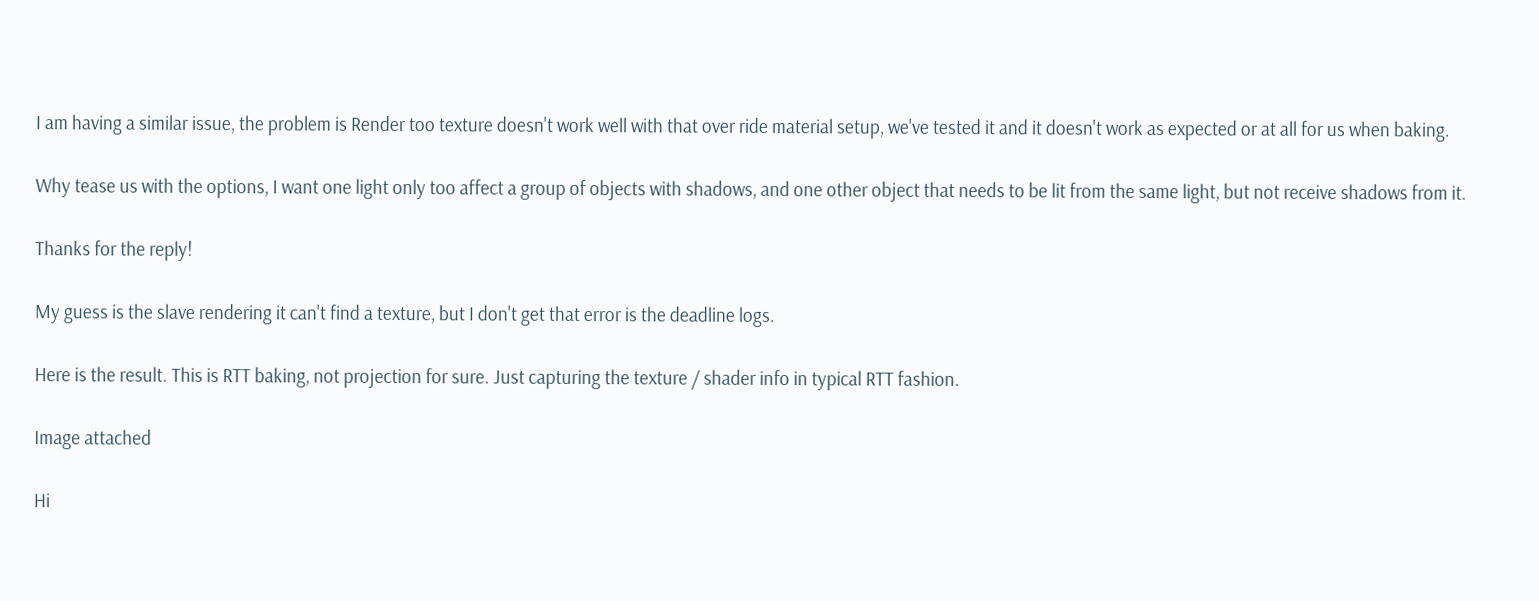I am having a similar issue, the problem is Render too texture doesn't work well with that over ride material setup, we've tested it and it doesn't work as expected or at all for us when baking.

Why tease us with the options, I want one light only too affect a group of objects with shadows, and one other object that needs to be lit from the same light, but not receive shadows from it.

Thanks for the reply!

My guess is the slave rendering it can't find a texture, but I don't get that error is the deadline logs.

Here is the result. This is RTT baking, not projection for sure. Just capturing the texture / shader info in typical RTT fashion.

Image attached

Hi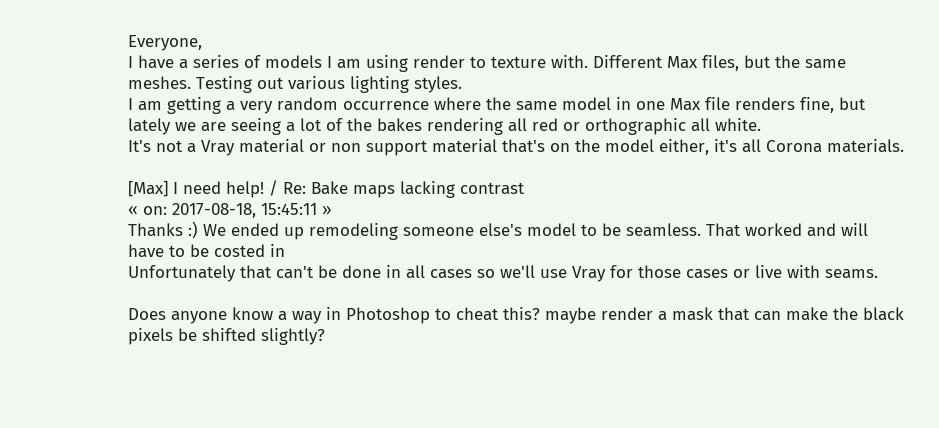Everyone,
I have a series of models I am using render to texture with. Different Max files, but the same meshes. Testing out various lighting styles.
I am getting a very random occurrence where the same model in one Max file renders fine, but lately we are seeing a lot of the bakes rendering all red or orthographic all white.
It's not a Vray material or non support material that's on the model either, it's all Corona materials.

[Max] I need help! / Re: Bake maps lacking contrast
« on: 2017-08-18, 15:45:11 »
Thanks :) We ended up remodeling someone else's model to be seamless. That worked and will have to be costed in
Unfortunately that can't be done in all cases so we'll use Vray for those cases or live with seams.

Does anyone know a way in Photoshop to cheat this? maybe render a mask that can make the black pixels be shifted slightly?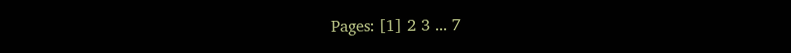Pages: [1] 2 3 ... 7